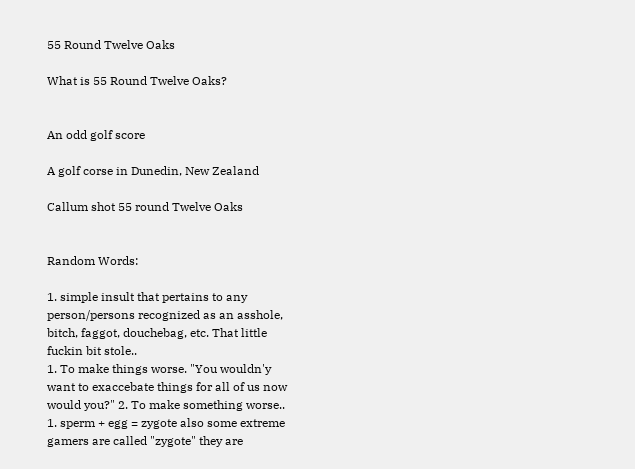55 Round Twelve Oaks

What is 55 Round Twelve Oaks?


An odd golf score

A golf corse in Dunedin, New Zealand

Callum shot 55 round Twelve Oaks


Random Words:

1. simple insult that pertains to any person/persons recognized as an asshole, bitch, faggot, douchebag, etc. That little fuckin bit stole..
1. To make things worse. "You wouldn'y want to exaccebate things for all of us now would you?" 2. To make something worse..
1. sperm + egg = zygote also some extreme gamers are called "zygote" they are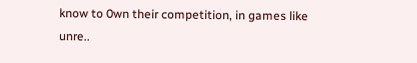know to 0wn their competition, in games like unre..